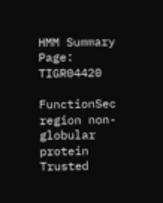HMM Summary Page: TIGR04420

FunctionSec region non-globular protein
Trusted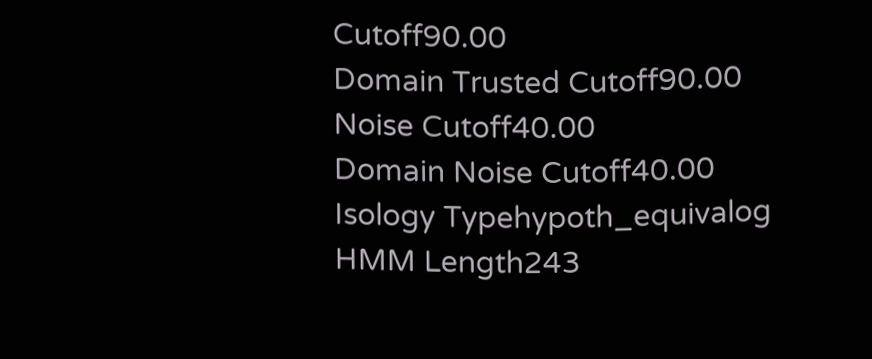Cutoff90.00
Domain Trusted Cutoff90.00
Noise Cutoff40.00
Domain Noise Cutoff40.00
Isology Typehypoth_equivalog
HMM Length243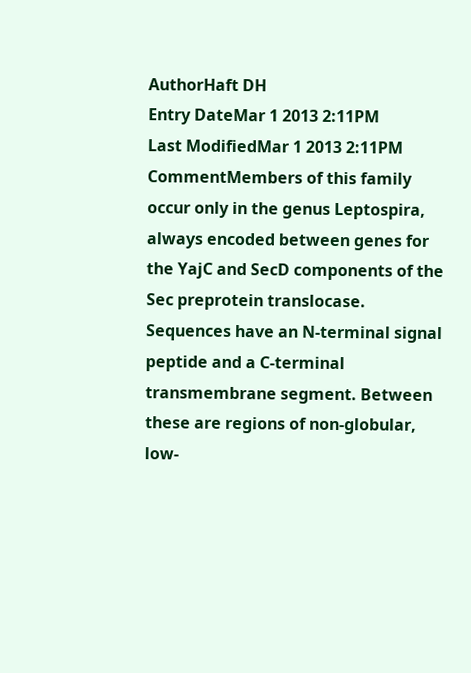AuthorHaft DH
Entry DateMar 1 2013 2:11PM
Last ModifiedMar 1 2013 2:11PM
CommentMembers of this family occur only in the genus Leptospira, always encoded between genes for the YajC and SecD components of the Sec preprotein translocase. Sequences have an N-terminal signal peptide and a C-terminal transmembrane segment. Between these are regions of non-globular, low-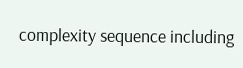complexity sequence including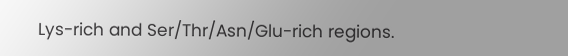Lys-rich and Ser/Thr/Asn/Glu-rich regions.